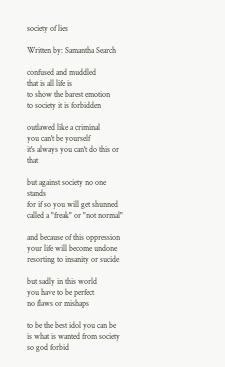society of lies

Written by: Samantha Search

confused and muddled
that is all life is
to show the barest emotion
to society it is forbidden

outlawed like a criminal
you can't be yourself
it's always you can't do this or that

but against society no one stands
for if so you will get shunned
called a "freak" or "not normal"

and because of this oppression
your life will become undone
resorting to insanity or sucide

but sadly in this world
you have to be perfect
no flaws or mishaps

to be the best idol you can be
is what is wanted from society
so god forbid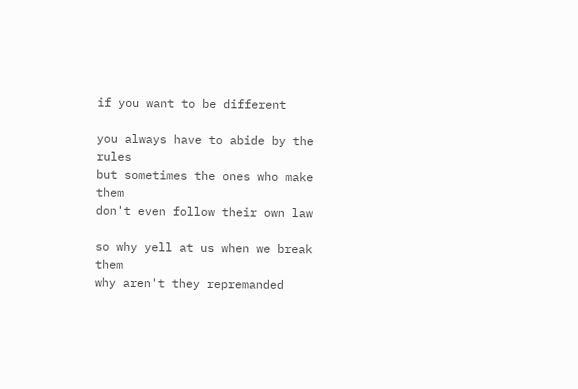if you want to be different

you always have to abide by the rules
but sometimes the ones who make them
don't even follow their own law

so why yell at us when we break them
why aren't they repremanded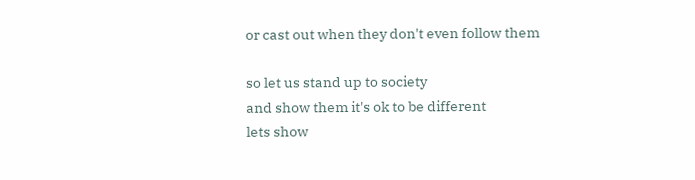or cast out when they don't even follow them

so let us stand up to society
and show them it's ok to be different
lets show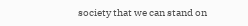society that we can stand on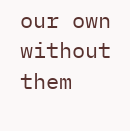our own without them